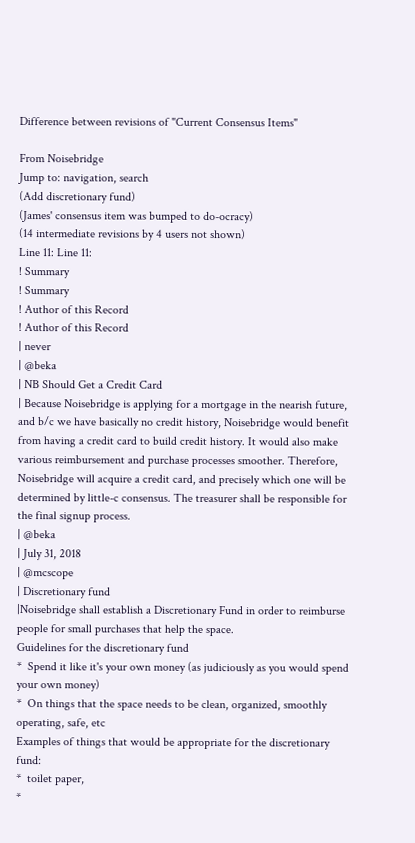Difference between revisions of "Current Consensus Items"

From Noisebridge
Jump to: navigation, search
(Add discretionary fund)
(James' consensus item was bumped to do-ocracy)
(14 intermediate revisions by 4 users not shown)
Line 11: Line 11:
! Summary
! Summary
! Author of this Record
! Author of this Record
| never
| @beka
| NB Should Get a Credit Card
| Because Noisebridge is applying for a mortgage in the nearish future, and b/c we have basically no credit history, Noisebridge would benefit from having a credit card to build credit history. It would also make various reimbursement and purchase processes smoother. Therefore, Noisebridge will acquire a credit card, and precisely which one will be determined by little-c consensus. The treasurer shall be responsible for the final signup process.
| @beka
| July 31, 2018
| @mcscope
| Discretionary fund
|Noisebridge shall establish a Discretionary Fund in order to reimburse people for small purchases that help the space.
Guidelines for the discretionary fund
*  Spend it like it's your own money (as judiciously as you would spend your own money)
*  On things that the space needs to be clean, organized, smoothly operating, safe, etc
Examples of things that would be appropriate for the discretionary fund:
*  toilet paper,
*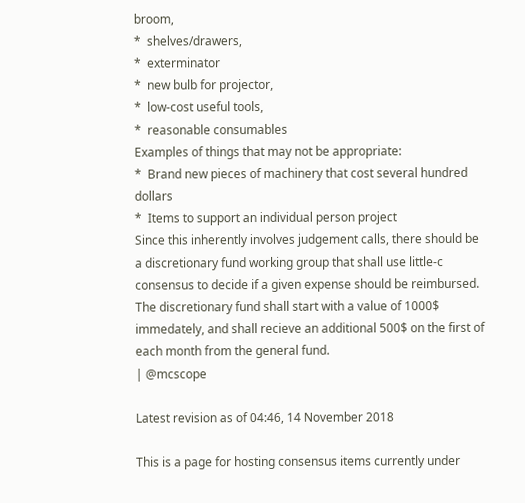broom,
*  shelves/drawers,
*  exterminator
*  new bulb for projector,
*  low-cost useful tools,
*  reasonable consumables
Examples of things that may not be appropriate:
*  Brand new pieces of machinery that cost several hundred dollars
*  Items to support an individual person project
Since this inherently involves judgement calls, there should be a discretionary fund working group that shall use little-c consensus to decide if a given expense should be reimbursed.
The discretionary fund shall start with a value of 1000$ immedately, and shall recieve an additional 500$ on the first of each month from the general fund.
| @mcscope

Latest revision as of 04:46, 14 November 2018

This is a page for hosting consensus items currently under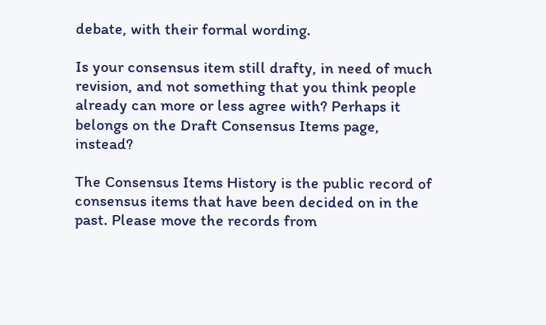debate, with their formal wording.

Is your consensus item still drafty, in need of much revision, and not something that you think people already can more or less agree with? Perhaps it belongs on the Draft Consensus Items page, instead?

The Consensus Items History is the public record of consensus items that have been decided on in the past. Please move the records from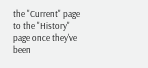the "Current" page to the "History" page once they've been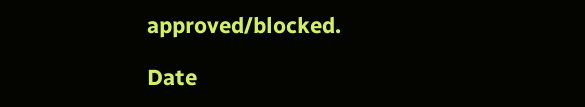approved/blocked.

Date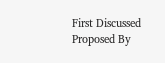First Discussed Proposed By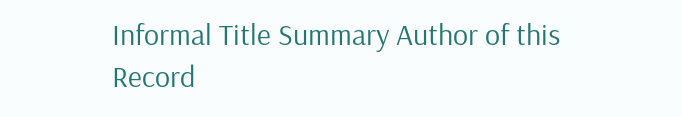Informal Title Summary Author of this Record